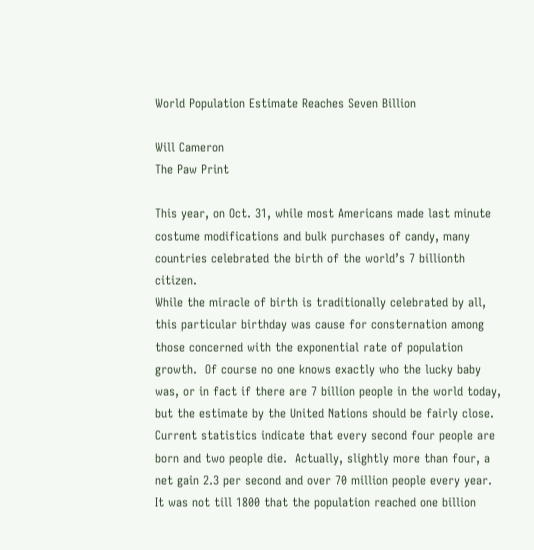World Population Estimate Reaches Seven Billion

Will Cameron
The Paw Print

This year, on Oct. 31, while most Americans made last minute costume modifications and bulk purchases of candy, many countries celebrated the birth of the world’s 7 billionth citizen.
While the miracle of birth is traditionally celebrated by all, this particular birthday was cause for consternation among those concerned with the exponential rate of population growth.  Of course no one knows exactly who the lucky baby was, or in fact if there are 7 billion people in the world today, but the estimate by the United Nations should be fairly close.
Current statistics indicate that every second four people are born and two people die.  Actually, slightly more than four, a net gain 2.3 per second and over 70 million people every year.  It was not till 1800 that the population reached one billion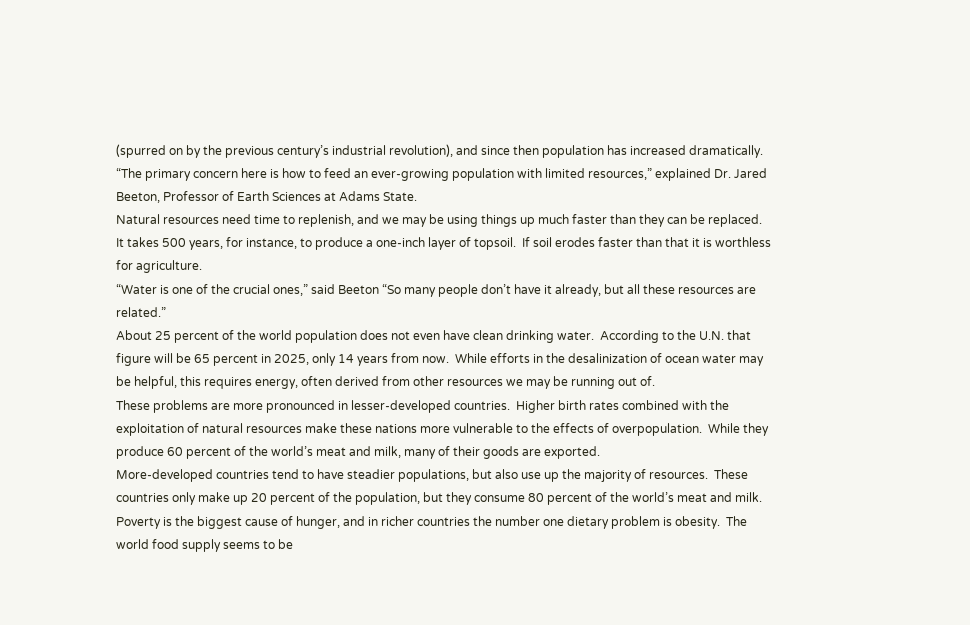(spurred on by the previous century’s industrial revolution), and since then population has increased dramatically.
“The primary concern here is how to feed an ever-growing population with limited resources,” explained Dr. Jared Beeton, Professor of Earth Sciences at Adams State.
Natural resources need time to replenish, and we may be using things up much faster than they can be replaced.  It takes 500 years, for instance, to produce a one-inch layer of topsoil.  If soil erodes faster than that it is worthless for agriculture.
“Water is one of the crucial ones,” said Beeton “So many people don’t have it already, but all these resources are related.”
About 25 percent of the world population does not even have clean drinking water.  According to the U.N. that figure will be 65 percent in 2025, only 14 years from now.  While efforts in the desalinization of ocean water may be helpful, this requires energy, often derived from other resources we may be running out of.
These problems are more pronounced in lesser-developed countries.  Higher birth rates combined with the exploitation of natural resources make these nations more vulnerable to the effects of overpopulation.  While they produce 60 percent of the world’s meat and milk, many of their goods are exported.
More-developed countries tend to have steadier populations, but also use up the majority of resources.  These countries only make up 20 percent of the population, but they consume 80 percent of the world’s meat and milk.
Poverty is the biggest cause of hunger, and in richer countries the number one dietary problem is obesity.  The world food supply seems to be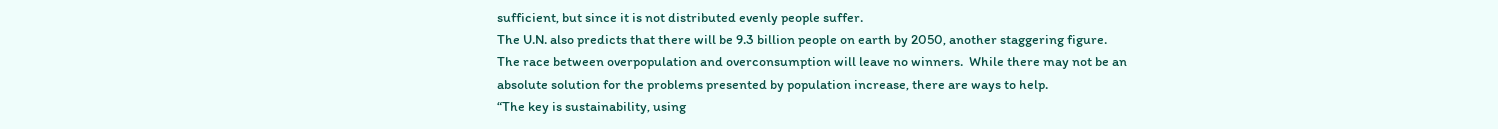sufficient, but since it is not distributed evenly people suffer.
The U.N. also predicts that there will be 9.3 billion people on earth by 2050, another staggering figure.  The race between overpopulation and overconsumption will leave no winners.  While there may not be an absolute solution for the problems presented by population increase, there are ways to help.
“The key is sustainability, using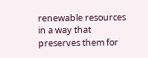renewable resources in a way that preserves them for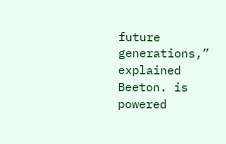future generations,” explained Beeton. is powered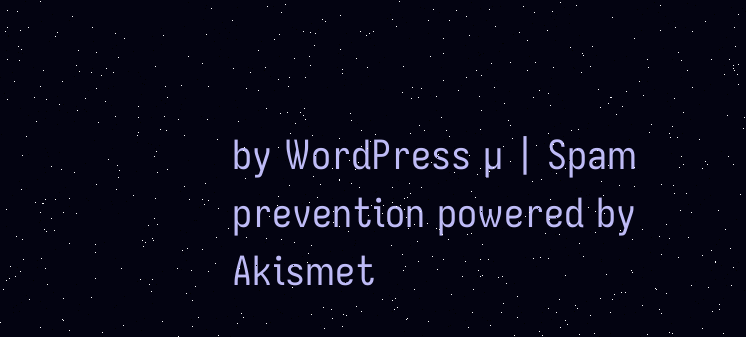by WordPress µ | Spam prevention powered by Akismet